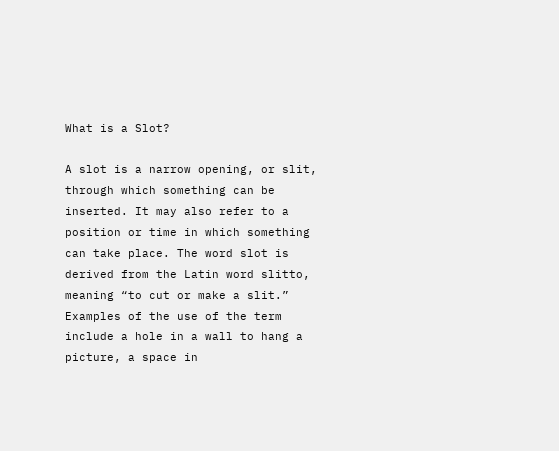What is a Slot?

A slot is a narrow opening, or slit, through which something can be inserted. It may also refer to a position or time in which something can take place. The word slot is derived from the Latin word slitto, meaning “to cut or make a slit.” Examples of the use of the term include a hole in a wall to hang a picture, a space in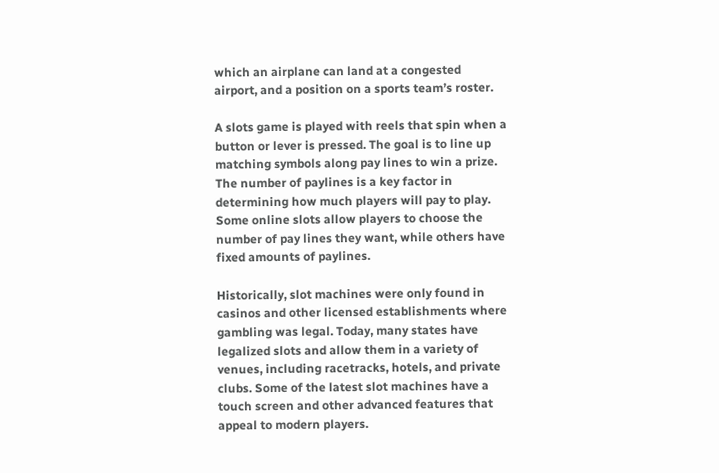which an airplane can land at a congested airport, and a position on a sports team’s roster.

A slots game is played with reels that spin when a button or lever is pressed. The goal is to line up matching symbols along pay lines to win a prize. The number of paylines is a key factor in determining how much players will pay to play. Some online slots allow players to choose the number of pay lines they want, while others have fixed amounts of paylines.

Historically, slot machines were only found in casinos and other licensed establishments where gambling was legal. Today, many states have legalized slots and allow them in a variety of venues, including racetracks, hotels, and private clubs. Some of the latest slot machines have a touch screen and other advanced features that appeal to modern players.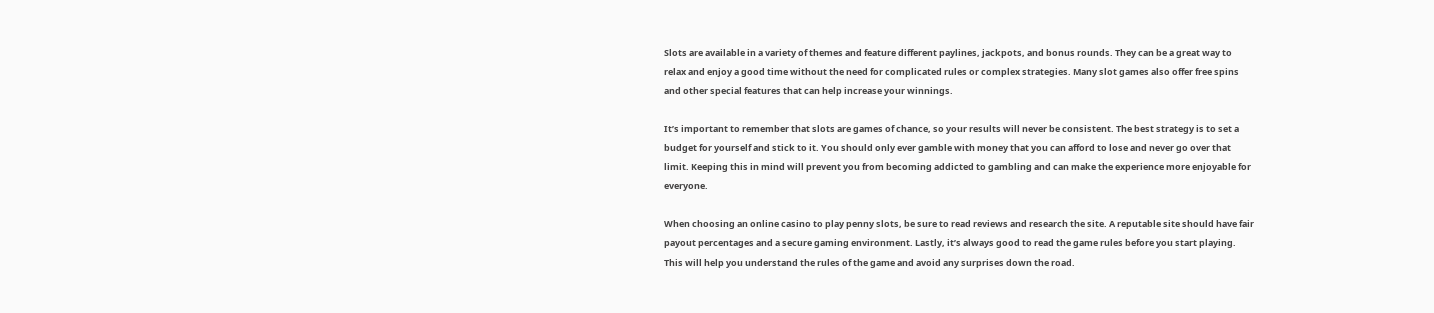Slots are available in a variety of themes and feature different paylines, jackpots, and bonus rounds. They can be a great way to relax and enjoy a good time without the need for complicated rules or complex strategies. Many slot games also offer free spins and other special features that can help increase your winnings.

It’s important to remember that slots are games of chance, so your results will never be consistent. The best strategy is to set a budget for yourself and stick to it. You should only ever gamble with money that you can afford to lose and never go over that limit. Keeping this in mind will prevent you from becoming addicted to gambling and can make the experience more enjoyable for everyone.

When choosing an online casino to play penny slots, be sure to read reviews and research the site. A reputable site should have fair payout percentages and a secure gaming environment. Lastly, it’s always good to read the game rules before you start playing. This will help you understand the rules of the game and avoid any surprises down the road.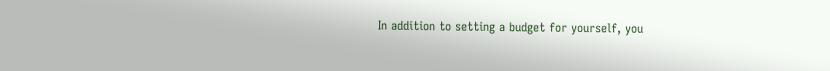In addition to setting a budget for yourself, you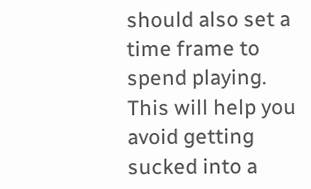should also set a time frame to spend playing. This will help you avoid getting sucked into a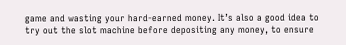game and wasting your hard-earned money. It’s also a good idea to try out the slot machine before depositing any money, to ensure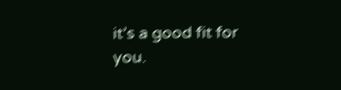it’s a good fit for you.